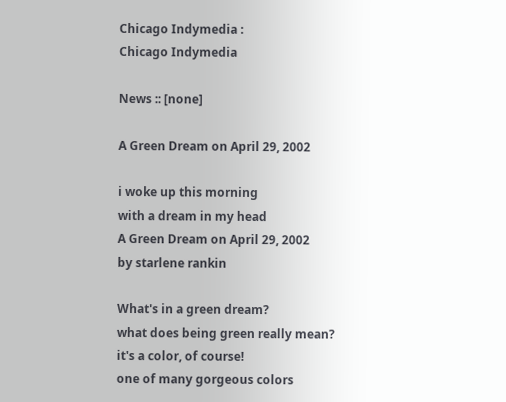Chicago Indymedia :
Chicago Indymedia

News :: [none]

A Green Dream on April 29, 2002

i woke up this morning
with a dream in my head
A Green Dream on April 29, 2002
by starlene rankin

What's in a green dream?
what does being green really mean?
it's a color, of course!
one of many gorgeous colors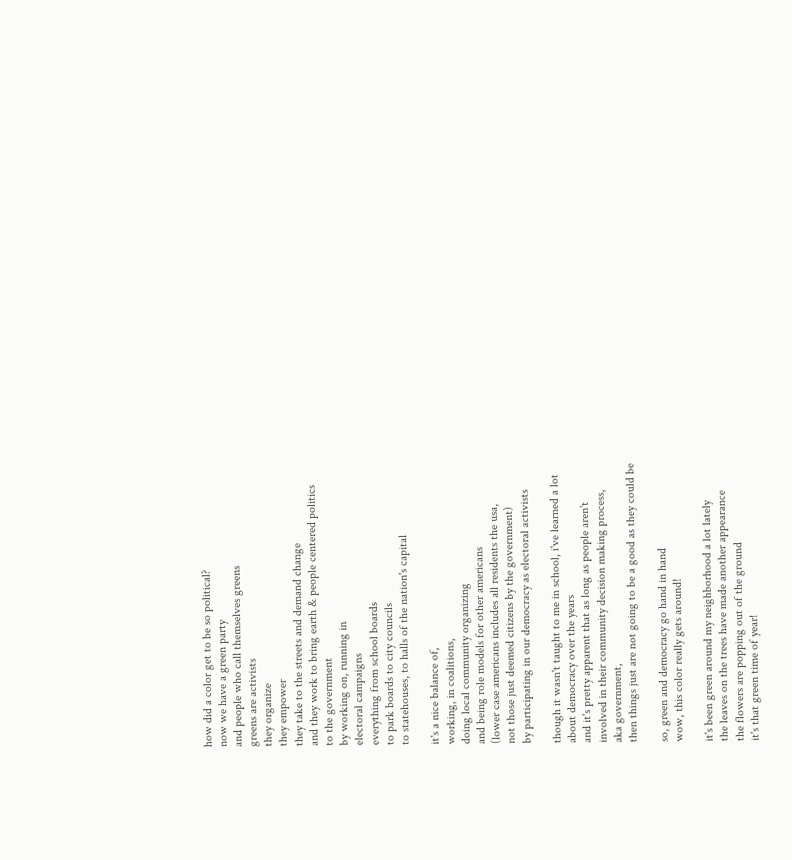how did a color get to be so political?
now we have a green party
and people who call themselves greens
greens are activists
they organize
they empower
they take to the streets and demand change
and they work to bring earth & people centered politics
to the government
by working on, running in
electoral campaigns
everything from school boards
to park boards to city councils
to statehouses, to halls of the nation's capital

it's a nice balance of,
working, in coalitions,
doing local community organizing
and being role models for other americans
(lower case americans includes all residents the usa,
not those just deemed citizens by the government)
by participating in our democracy as electoral activists

though it wasn't taught to me in school, i've learned a lot
about democracy over the years
and it's pretty apparent that as long as people aren't
involved in their community decision making process,
aka government,
then things just are not going to be a good as they could be

so, green and democracy go hand in hand
wow, this color really gets around!

it's been green around my neighborhood a lot lately
the leaves on the trees have made another appearance
the flowers are popping out of the ground
it's that green time of year!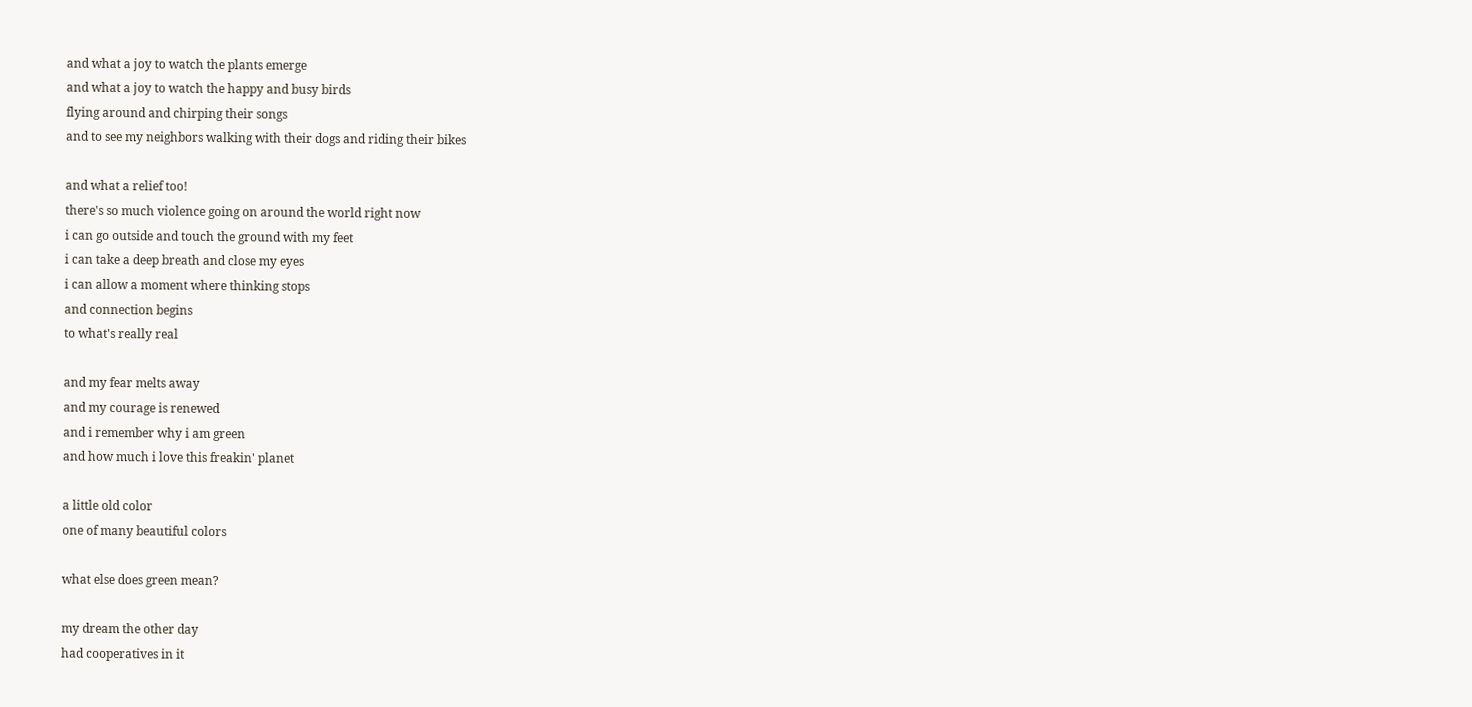and what a joy to watch the plants emerge
and what a joy to watch the happy and busy birds
flying around and chirping their songs
and to see my neighbors walking with their dogs and riding their bikes

and what a relief too!
there's so much violence going on around the world right now
i can go outside and touch the ground with my feet
i can take a deep breath and close my eyes
i can allow a moment where thinking stops
and connection begins
to what's really real

and my fear melts away
and my courage is renewed
and i remember why i am green
and how much i love this freakin' planet

a little old color
one of many beautiful colors

what else does green mean?

my dream the other day
had cooperatives in it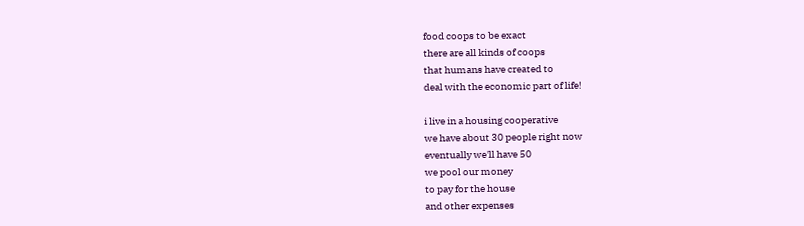food coops to be exact
there are all kinds of coops
that humans have created to
deal with the economic part of life!

i live in a housing cooperative
we have about 30 people right now
eventually we'll have 50
we pool our money
to pay for the house
and other expenses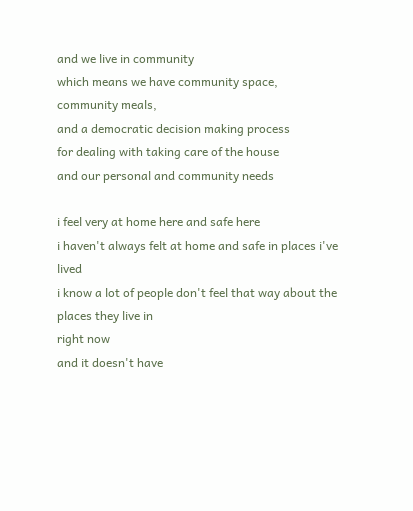and we live in community
which means we have community space,
community meals,
and a democratic decision making process
for dealing with taking care of the house
and our personal and community needs

i feel very at home here and safe here
i haven't always felt at home and safe in places i've lived
i know a lot of people don't feel that way about the places they live in
right now
and it doesn't have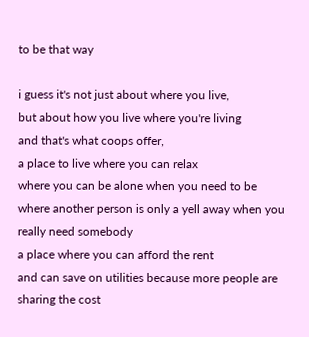to be that way

i guess it's not just about where you live,
but about how you live where you're living
and that's what coops offer,
a place to live where you can relax
where you can be alone when you need to be
where another person is only a yell away when you really need somebody
a place where you can afford the rent
and can save on utilities because more people are sharing the cost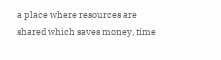a place where resources are shared which saves money, time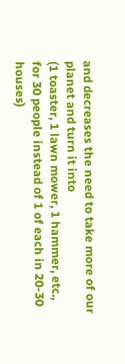and decreases the need to take more of our planet and turn it into
(1 toaster, 1 lawn mower, 1 hammer, etc., for 30 people instead of 1 of each in 20-30 houses)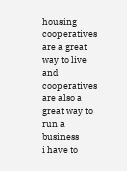housing cooperatives are a great way to live
and cooperatives are also a great way to run a business
i have to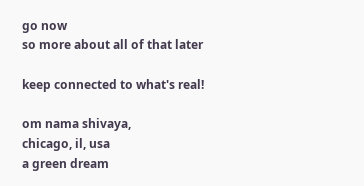go now
so more about all of that later

keep connected to what's real!

om nama shivaya,
chicago, il, usa
a green dream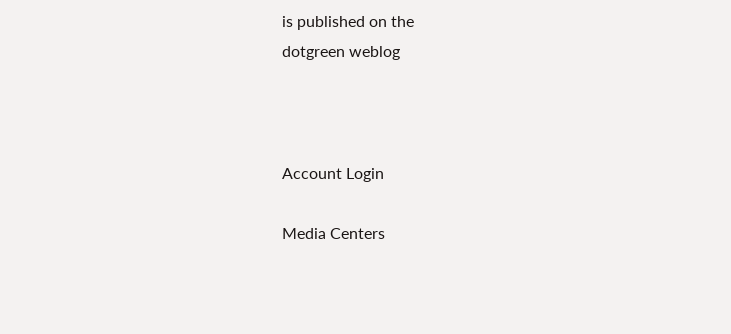is published on the
dotgreen weblog



Account Login

Media Centers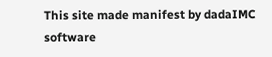This site made manifest by dadaIMC software